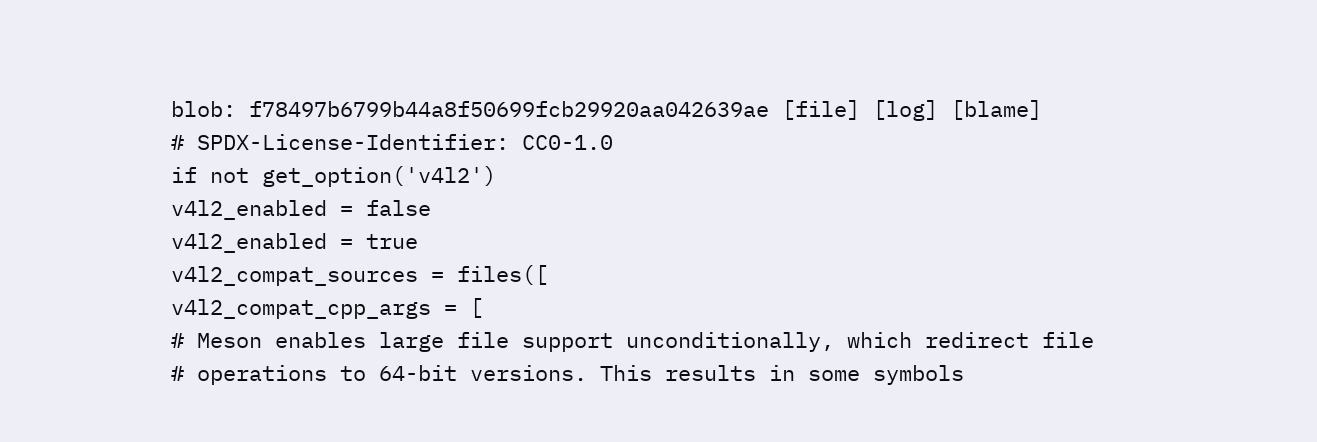blob: f78497b6799b44a8f50699fcb29920aa042639ae [file] [log] [blame]
# SPDX-License-Identifier: CC0-1.0
if not get_option('v4l2')
v4l2_enabled = false
v4l2_enabled = true
v4l2_compat_sources = files([
v4l2_compat_cpp_args = [
# Meson enables large file support unconditionally, which redirect file
# operations to 64-bit versions. This results in some symbols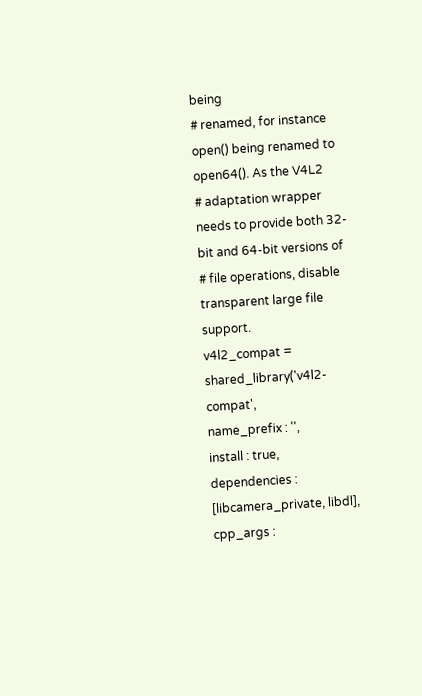being
# renamed, for instance open() being renamed to open64(). As the V4L2
# adaptation wrapper needs to provide both 32-bit and 64-bit versions of
# file operations, disable transparent large file support.
v4l2_compat = shared_library('v4l2-compat',
name_prefix : '',
install : true,
dependencies : [libcamera_private, libdl],
cpp_args :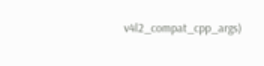v4l2_compat_cpp_args)